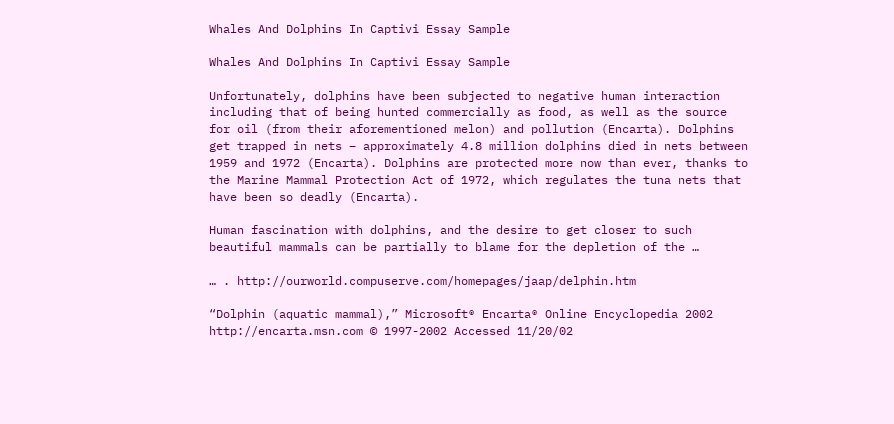Whales And Dolphins In Captivi Essay Sample

Whales And Dolphins In Captivi Essay Sample

Unfortunately, dolphins have been subjected to negative human interaction including that of being hunted commercially as food, as well as the source for oil (from their aforementioned melon) and pollution (Encarta). Dolphins get trapped in nets – approximately 4.8 million dolphins died in nets between 1959 and 1972 (Encarta). Dolphins are protected more now than ever, thanks to the Marine Mammal Protection Act of 1972, which regulates the tuna nets that have been so deadly (Encarta).

Human fascination with dolphins, and the desire to get closer to such beautiful mammals can be partially to blame for the depletion of the …

… . http://ourworld.compuserve.com/homepages/jaap/delphin.htm

“Dolphin (aquatic mammal),” Microsoft® Encarta® Online Encyclopedia 2002
http://encarta.msn.com © 1997-2002 Accessed 11/20/02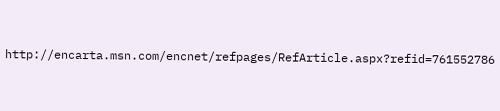http://encarta.msn.com/encnet/refpages/RefArticle.aspx?refid=761552786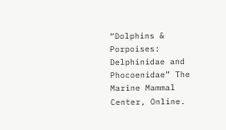“Dolphins & Porpoises: Delphinidae and Phocoenidae” The Marine Mammal Center, Online.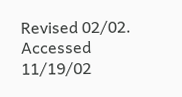Revised 02/02. Accessed 11/19/02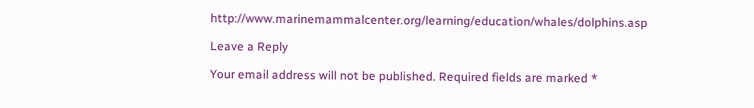http://www.marinemammalcenter.org/learning/education/whales/dolphins.asp

Leave a Reply

Your email address will not be published. Required fields are marked *